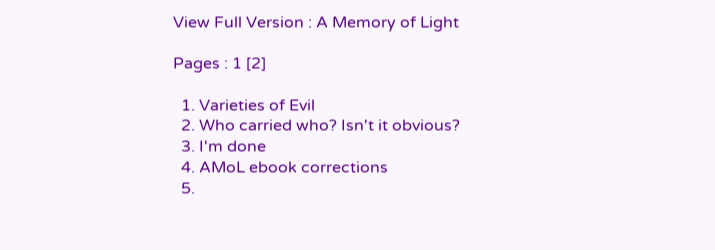View Full Version : A Memory of Light

Pages : 1 [2]

  1. Varieties of Evil
  2. Who carried who? Isn't it obvious?
  3. I'm done
  4. AMoL ebook corrections
  5.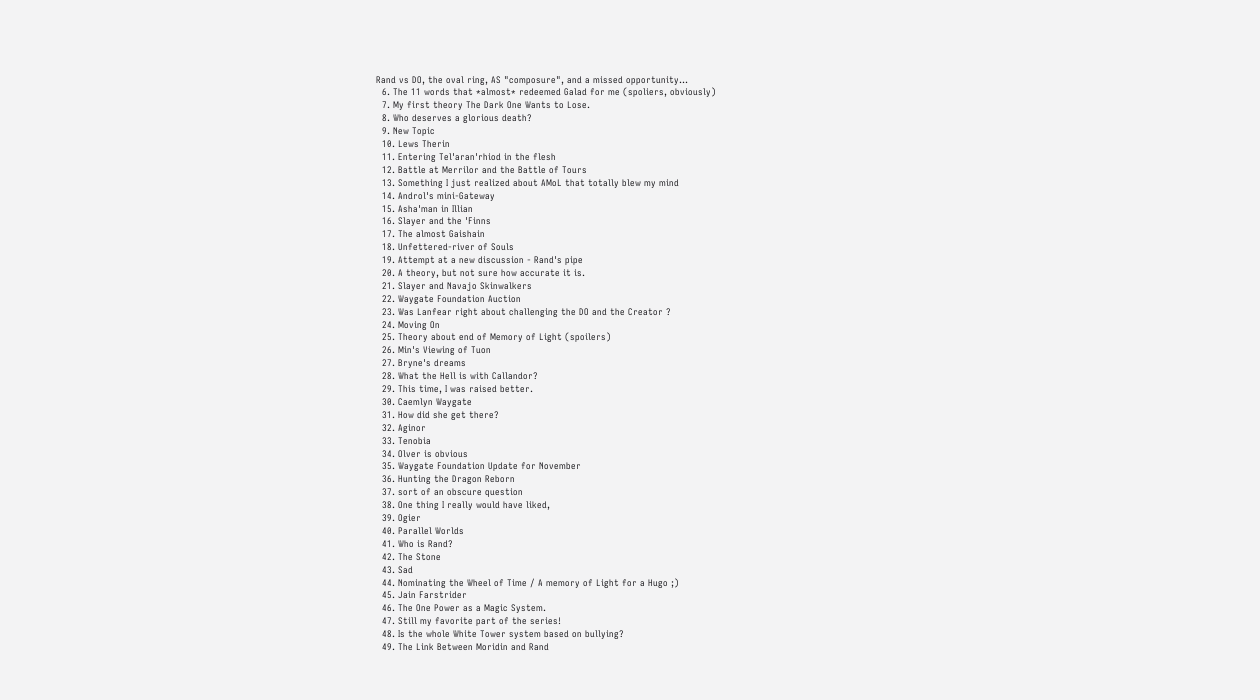Rand vs DO, the oval ring, AS "composure", and a missed opportunity...
  6. The 11 words that *almost* redeemed Galad for me (spoliers, obviously)
  7. My first theory The Dark One Wants to Lose.
  8. Who deserves a glorious death?
  9. New Topic
  10. Lews Therin
  11. Entering Tel'aran'rhiod in the flesh
  12. Battle at Merrilor and the Battle of Tours
  13. Something I just realized about AMoL that totally blew my mind
  14. Androl's mini-Gateway
  15. Asha'man in Illian
  16. Slayer and the 'Finns
  17. The almost Gaishain
  18. Unfettered-river of Souls
  19. Attempt at a new discussion - Rand's pipe
  20. A theory, but not sure how accurate it is.
  21. Slayer and Navajo Skinwalkers
  22. Waygate Foundation Auction
  23. Was Lanfear right about challenging the DO and the Creator ?
  24. Moving On
  25. Theory about end of Memory of Light (spoilers)
  26. Min's Viewing of Tuon
  27. Bryne's dreams
  28. What the Hell is with Callandor?
  29. This time, I was raised better.
  30. Caemlyn Waygate
  31. How did she get there?
  32. Aginor
  33. Tenobia
  34. Olver is obvious
  35. Waygate Foundation Update for November
  36. Hunting the Dragon Reborn
  37. sort of an obscure question
  38. One thing I really would have liked,
  39. Ogier
  40. Parallel Worlds
  41. Who is Rand?
  42. The Stone
  43. Sad
  44. Nominating the Wheel of Time / A memory of Light for a Hugo ;)
  45. Jain Farstrider
  46. The One Power as a Magic System.
  47. Still my favorite part of the series!
  48. Is the whole White Tower system based on bullying?
  49. The Link Between Moridin and Rand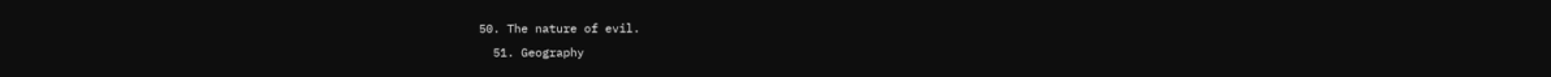50. The nature of evil.
  51. Geography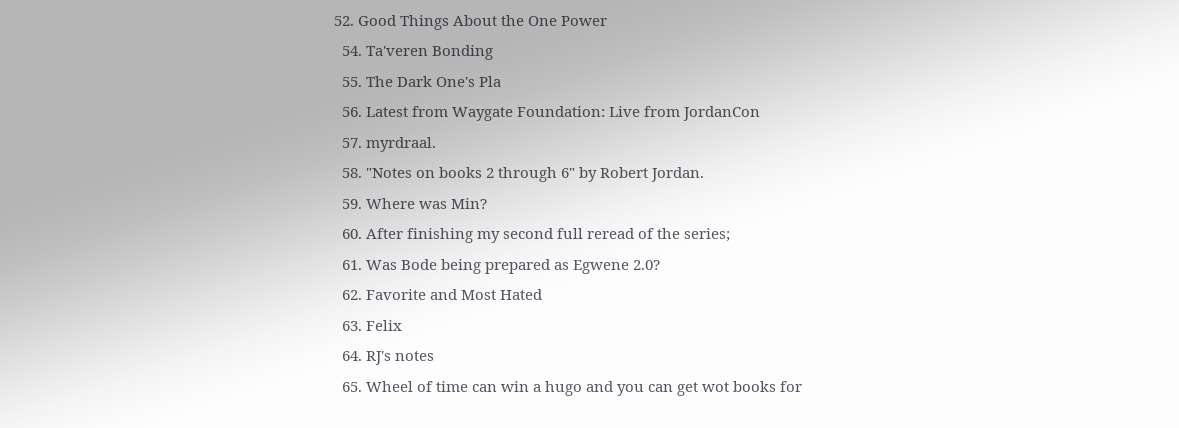52. Good Things About the One Power
  54. Ta'veren Bonding
  55. The Dark One's Pla
  56. Latest from Waygate Foundation: Live from JordanCon
  57. myrdraal.
  58. "Notes on books 2 through 6" by Robert Jordan.
  59. Where was Min?
  60. After finishing my second full reread of the series;
  61. Was Bode being prepared as Egwene 2.0?
  62. Favorite and Most Hated
  63. Felix
  64. RJ's notes
  65. Wheel of time can win a hugo and you can get wot books for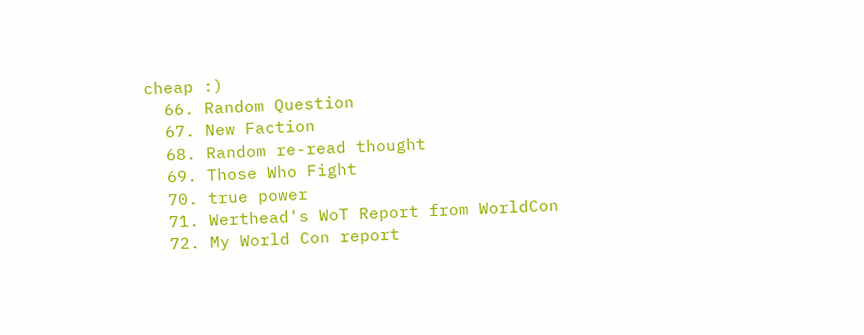cheap :)
  66. Random Question
  67. New Faction
  68. Random re-read thought
  69. Those Who Fight
  70. true power
  71. Werthead's WoT Report from WorldCon
  72. My World Con report